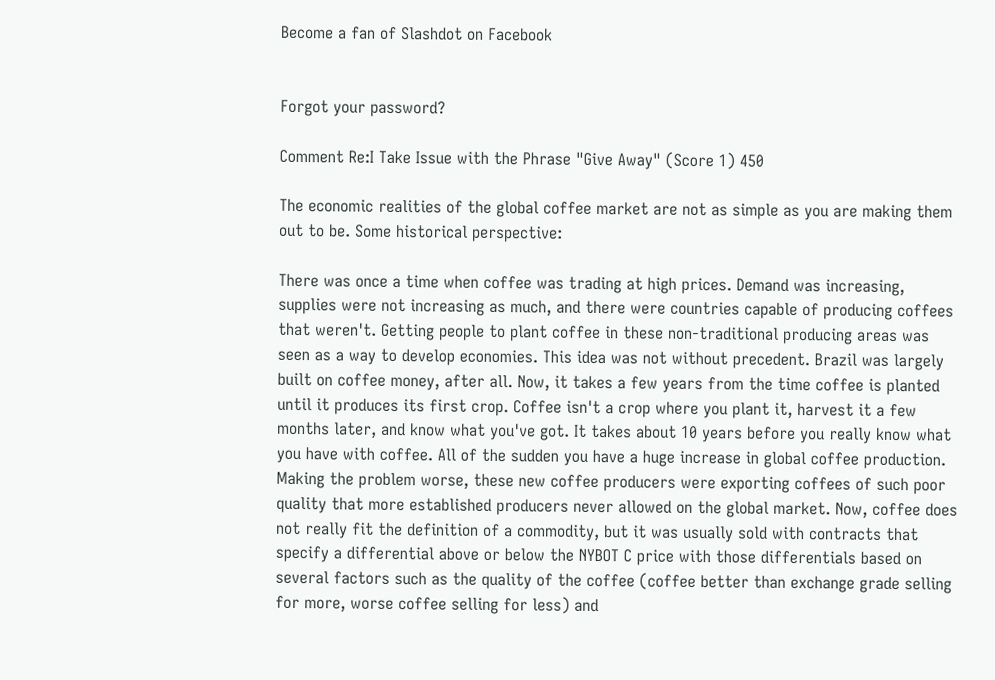Become a fan of Slashdot on Facebook


Forgot your password?

Comment Re:I Take Issue with the Phrase "Give Away" (Score 1) 450

The economic realities of the global coffee market are not as simple as you are making them out to be. Some historical perspective:

There was once a time when coffee was trading at high prices. Demand was increasing, supplies were not increasing as much, and there were countries capable of producing coffees that weren't. Getting people to plant coffee in these non-traditional producing areas was seen as a way to develop economies. This idea was not without precedent. Brazil was largely built on coffee money, after all. Now, it takes a few years from the time coffee is planted until it produces its first crop. Coffee isn't a crop where you plant it, harvest it a few months later, and know what you've got. It takes about 10 years before you really know what you have with coffee. All of the sudden you have a huge increase in global coffee production. Making the problem worse, these new coffee producers were exporting coffees of such poor quality that more established producers never allowed on the global market. Now, coffee does not really fit the definition of a commodity, but it was usually sold with contracts that specify a differential above or below the NYBOT C price with those differentials based on several factors such as the quality of the coffee (coffee better than exchange grade selling for more, worse coffee selling for less) and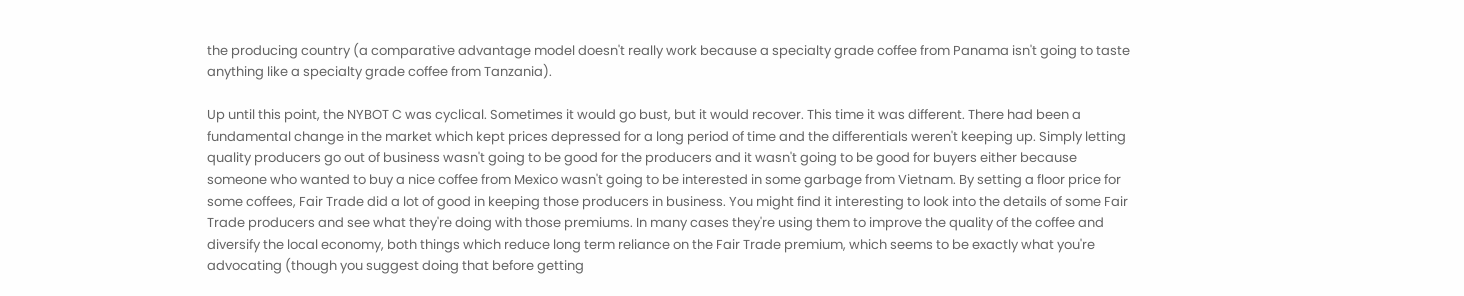the producing country (a comparative advantage model doesn't really work because a specialty grade coffee from Panama isn't going to taste anything like a specialty grade coffee from Tanzania).

Up until this point, the NYBOT C was cyclical. Sometimes it would go bust, but it would recover. This time it was different. There had been a fundamental change in the market which kept prices depressed for a long period of time and the differentials weren't keeping up. Simply letting quality producers go out of business wasn't going to be good for the producers and it wasn't going to be good for buyers either because someone who wanted to buy a nice coffee from Mexico wasn't going to be interested in some garbage from Vietnam. By setting a floor price for some coffees, Fair Trade did a lot of good in keeping those producers in business. You might find it interesting to look into the details of some Fair Trade producers and see what they're doing with those premiums. In many cases they're using them to improve the quality of the coffee and diversify the local economy, both things which reduce long term reliance on the Fair Trade premium, which seems to be exactly what you're advocating (though you suggest doing that before getting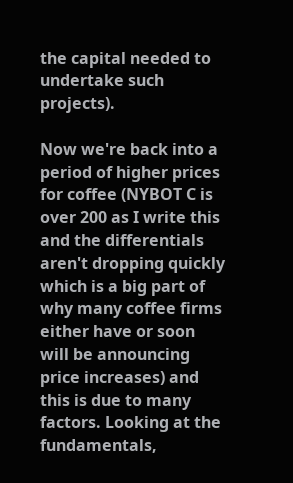the capital needed to undertake such projects).

Now we're back into a period of higher prices for coffee (NYBOT C is over 200 as I write this and the differentials aren't dropping quickly which is a big part of why many coffee firms either have or soon will be announcing price increases) and this is due to many factors. Looking at the fundamentals,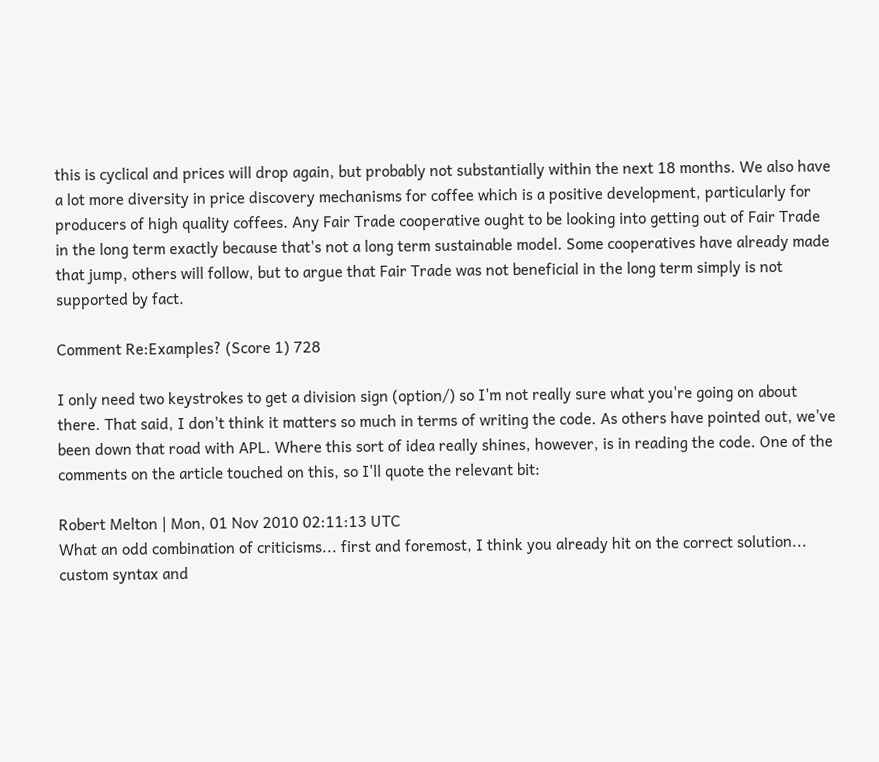this is cyclical and prices will drop again, but probably not substantially within the next 18 months. We also have a lot more diversity in price discovery mechanisms for coffee which is a positive development, particularly for producers of high quality coffees. Any Fair Trade cooperative ought to be looking into getting out of Fair Trade in the long term exactly because that's not a long term sustainable model. Some cooperatives have already made that jump, others will follow, but to argue that Fair Trade was not beneficial in the long term simply is not supported by fact.

Comment Re:Examples? (Score 1) 728

I only need two keystrokes to get a division sign (option/) so I'm not really sure what you're going on about there. That said, I don't think it matters so much in terms of writing the code. As others have pointed out, we've been down that road with APL. Where this sort of idea really shines, however, is in reading the code. One of the comments on the article touched on this, so I'll quote the relevant bit:

Robert Melton | Mon, 01 Nov 2010 02:11:13 UTC
What an odd combination of criticisms... first and foremost, I think you already hit on the correct solution... custom syntax and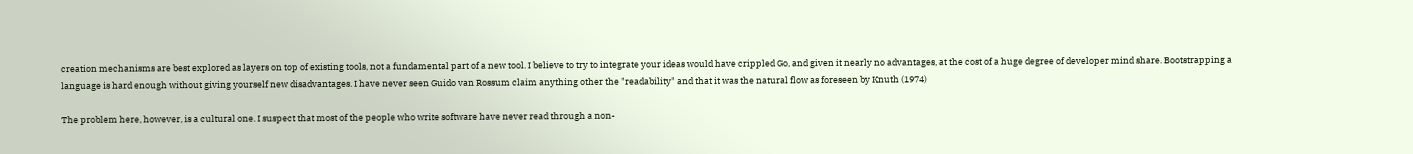creation mechanisms are best explored as layers on top of existing tools, not a fundamental part of a new tool. I believe to try to integrate your ideas would have crippled Go, and given it nearly no advantages, at the cost of a huge degree of developer mind share. Bootstrapping a language is hard enough without giving yourself new disadvantages. I have never seen Guido van Rossum claim anything other the "readability" and that it was the natural flow as foreseen by Knuth (1974)

The problem here, however, is a cultural one. I suspect that most of the people who write software have never read through a non-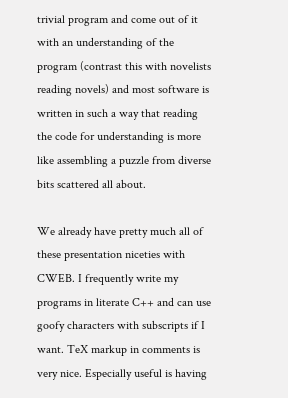trivial program and come out of it with an understanding of the program (contrast this with novelists reading novels) and most software is written in such a way that reading the code for understanding is more like assembling a puzzle from diverse bits scattered all about.

We already have pretty much all of these presentation niceties with CWEB. I frequently write my programs in literate C++ and can use goofy characters with subscripts if I want. TeX markup in comments is very nice. Especially useful is having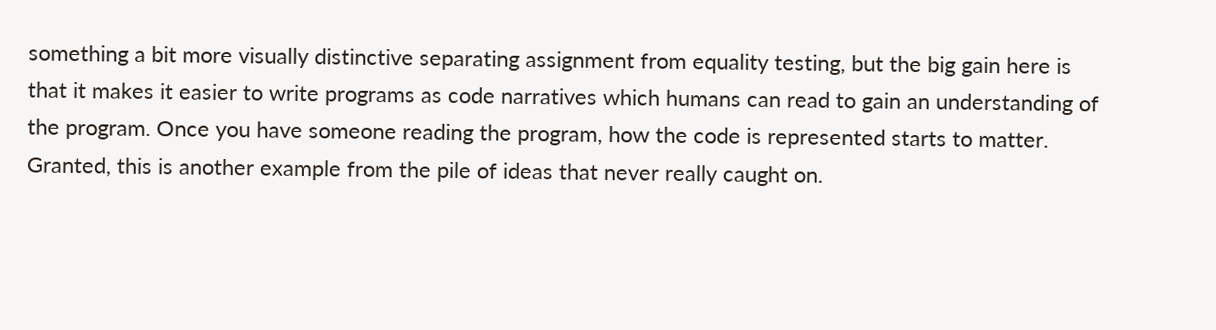something a bit more visually distinctive separating assignment from equality testing, but the big gain here is that it makes it easier to write programs as code narratives which humans can read to gain an understanding of the program. Once you have someone reading the program, how the code is represented starts to matter. Granted, this is another example from the pile of ideas that never really caught on.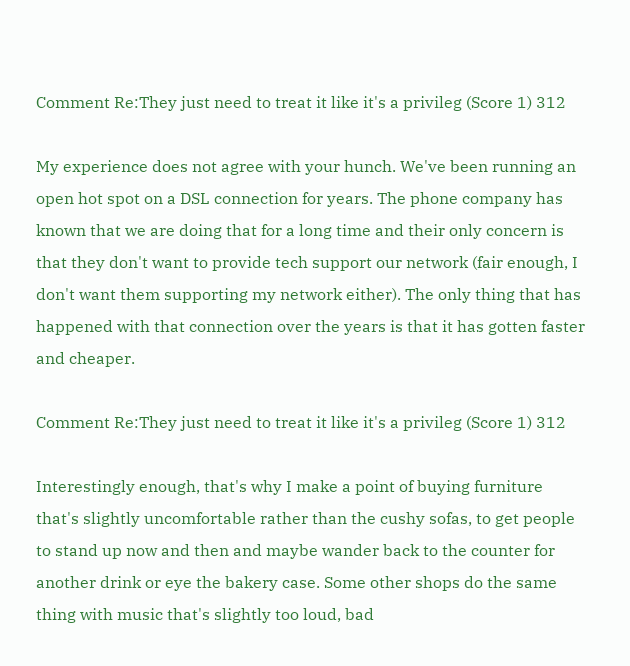Comment Re:They just need to treat it like it's a privileg (Score 1) 312

My experience does not agree with your hunch. We've been running an open hot spot on a DSL connection for years. The phone company has known that we are doing that for a long time and their only concern is that they don't want to provide tech support our network (fair enough, I don't want them supporting my network either). The only thing that has happened with that connection over the years is that it has gotten faster and cheaper.

Comment Re:They just need to treat it like it's a privileg (Score 1) 312

Interestingly enough, that's why I make a point of buying furniture that's slightly uncomfortable rather than the cushy sofas, to get people to stand up now and then and maybe wander back to the counter for another drink or eye the bakery case. Some other shops do the same thing with music that's slightly too loud, bad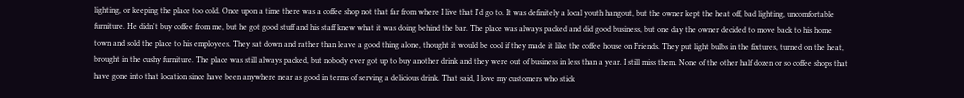lighting, or keeping the place too cold. Once upon a time there was a coffee shop not that far from where I live that I'd go to. It was definitely a local youth hangout, but the owner kept the heat off, bad lighting, uncomfortable furniture. He didn't buy coffee from me, but he got good stuff and his staff knew what it was doing behind the bar. The place was always packed and did good business, but one day the owner decided to move back to his home town and sold the place to his employees. They sat down and rather than leave a good thing alone, thought it would be cool if they made it like the coffee house on Friends. They put light bulbs in the fixtures, turned on the heat, brought in the cushy furniture. The place was still always packed, but nobody ever got up to buy another drink and they were out of business in less than a year. I still miss them. None of the other half dozen or so coffee shops that have gone into that location since have been anywhere near as good in terms of serving a delicious drink. That said, I love my customers who stick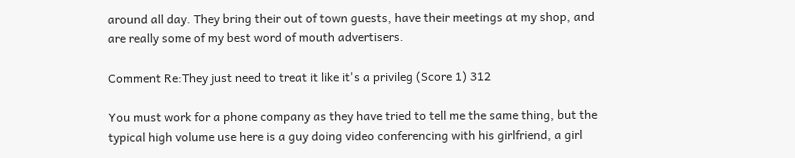around all day. They bring their out of town guests, have their meetings at my shop, and are really some of my best word of mouth advertisers.

Comment Re:They just need to treat it like it's a privileg (Score 1) 312

You must work for a phone company as they have tried to tell me the same thing, but the typical high volume use here is a guy doing video conferencing with his girlfriend, a girl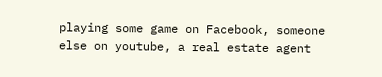playing some game on Facebook, someone else on youtube, a real estate agent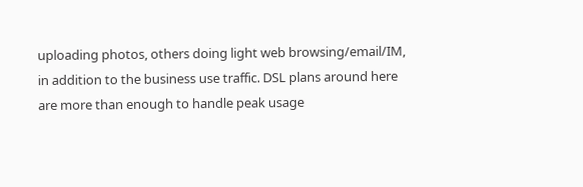uploading photos, others doing light web browsing/email/IM, in addition to the business use traffic. DSL plans around here are more than enough to handle peak usage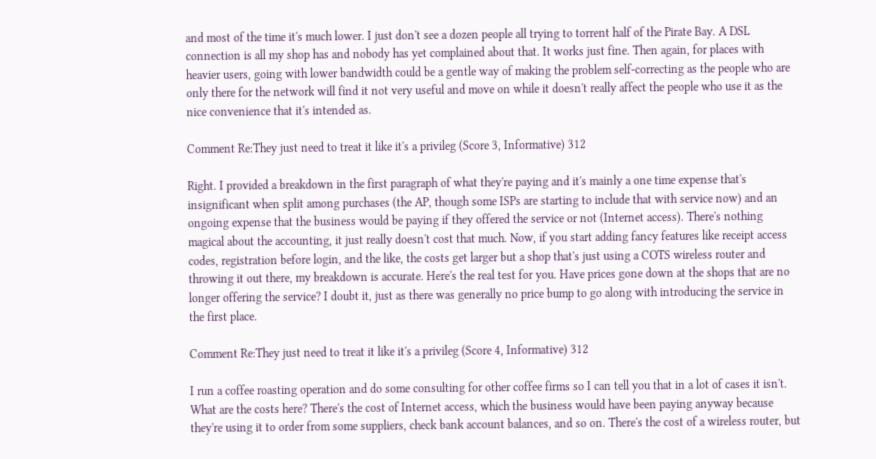and most of the time it's much lower. I just don't see a dozen people all trying to torrent half of the Pirate Bay. A DSL connection is all my shop has and nobody has yet complained about that. It works just fine. Then again, for places with heavier users, going with lower bandwidth could be a gentle way of making the problem self-correcting as the people who are only there for the network will find it not very useful and move on while it doesn't really affect the people who use it as the nice convenience that it's intended as.

Comment Re:They just need to treat it like it's a privileg (Score 3, Informative) 312

Right. I provided a breakdown in the first paragraph of what they're paying and it's mainly a one time expense that's insignificant when split among purchases (the AP, though some ISPs are starting to include that with service now) and an ongoing expense that the business would be paying if they offered the service or not (Internet access). There's nothing magical about the accounting, it just really doesn't cost that much. Now, if you start adding fancy features like receipt access codes, registration before login, and the like, the costs get larger but a shop that's just using a COTS wireless router and throwing it out there, my breakdown is accurate. Here's the real test for you. Have prices gone down at the shops that are no longer offering the service? I doubt it, just as there was generally no price bump to go along with introducing the service in the first place.

Comment Re:They just need to treat it like it's a privileg (Score 4, Informative) 312

I run a coffee roasting operation and do some consulting for other coffee firms so I can tell you that in a lot of cases it isn't. What are the costs here? There's the cost of Internet access, which the business would have been paying anyway because they're using it to order from some suppliers, check bank account balances, and so on. There's the cost of a wireless router, but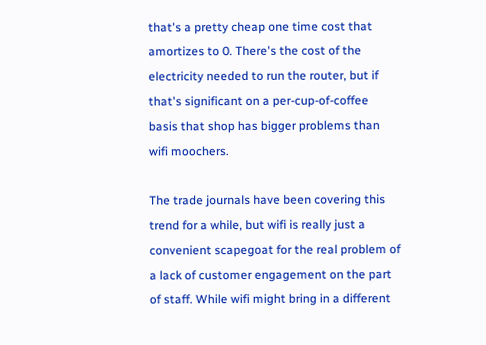that's a pretty cheap one time cost that amortizes to 0. There's the cost of the electricity needed to run the router, but if that's significant on a per-cup-of-coffee basis that shop has bigger problems than wifi moochers.

The trade journals have been covering this trend for a while, but wifi is really just a convenient scapegoat for the real problem of a lack of customer engagement on the part of staff. While wifi might bring in a different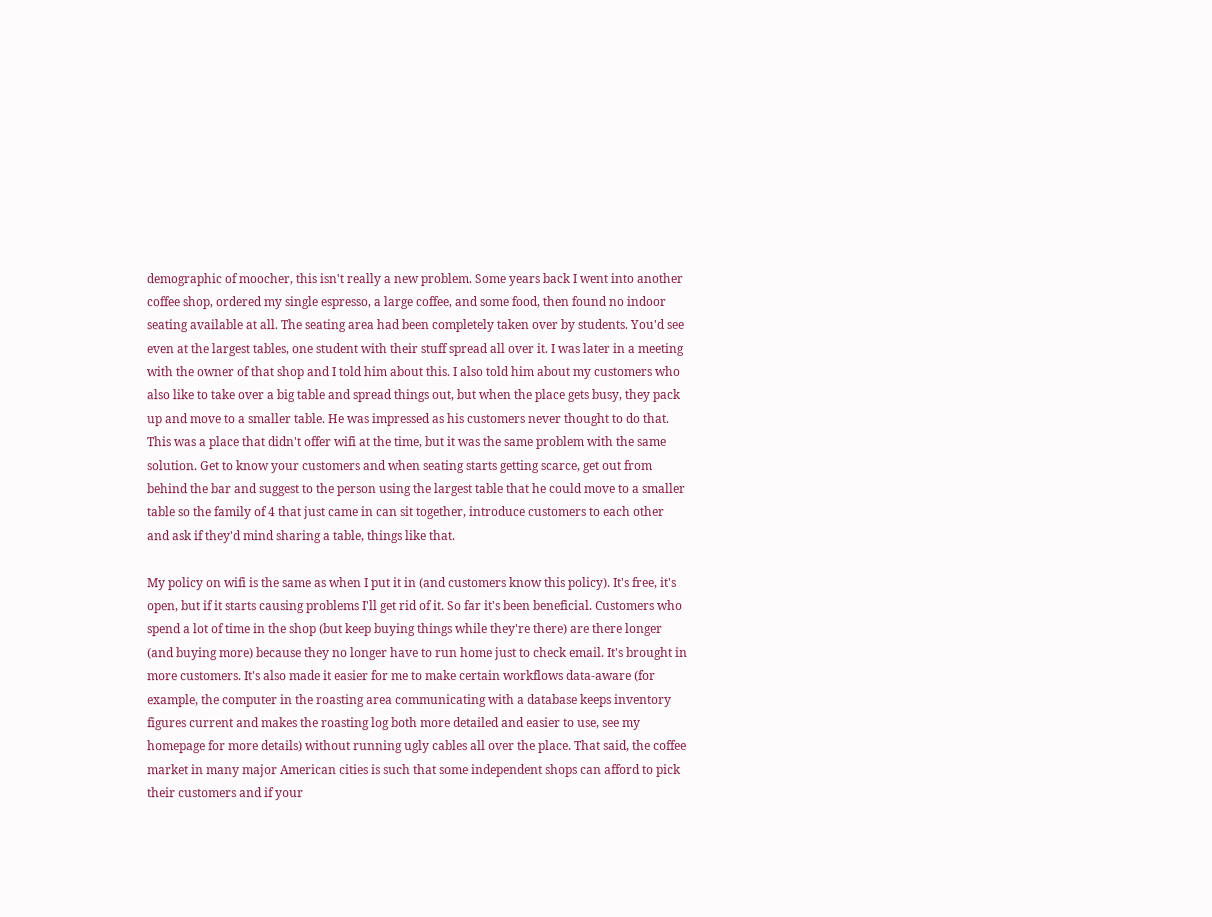demographic of moocher, this isn't really a new problem. Some years back I went into another coffee shop, ordered my single espresso, a large coffee, and some food, then found no indoor seating available at all. The seating area had been completely taken over by students. You'd see even at the largest tables, one student with their stuff spread all over it. I was later in a meeting with the owner of that shop and I told him about this. I also told him about my customers who also like to take over a big table and spread things out, but when the place gets busy, they pack up and move to a smaller table. He was impressed as his customers never thought to do that. This was a place that didn't offer wifi at the time, but it was the same problem with the same solution. Get to know your customers and when seating starts getting scarce, get out from behind the bar and suggest to the person using the largest table that he could move to a smaller table so the family of 4 that just came in can sit together, introduce customers to each other and ask if they'd mind sharing a table, things like that.

My policy on wifi is the same as when I put it in (and customers know this policy). It's free, it's open, but if it starts causing problems I'll get rid of it. So far it's been beneficial. Customers who spend a lot of time in the shop (but keep buying things while they're there) are there longer (and buying more) because they no longer have to run home just to check email. It's brought in more customers. It's also made it easier for me to make certain workflows data-aware (for example, the computer in the roasting area communicating with a database keeps inventory figures current and makes the roasting log both more detailed and easier to use, see my homepage for more details) without running ugly cables all over the place. That said, the coffee market in many major American cities is such that some independent shops can afford to pick their customers and if your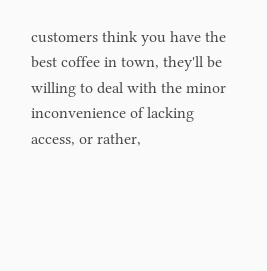customers think you have the best coffee in town, they'll be willing to deal with the minor inconvenience of lacking access, or rather,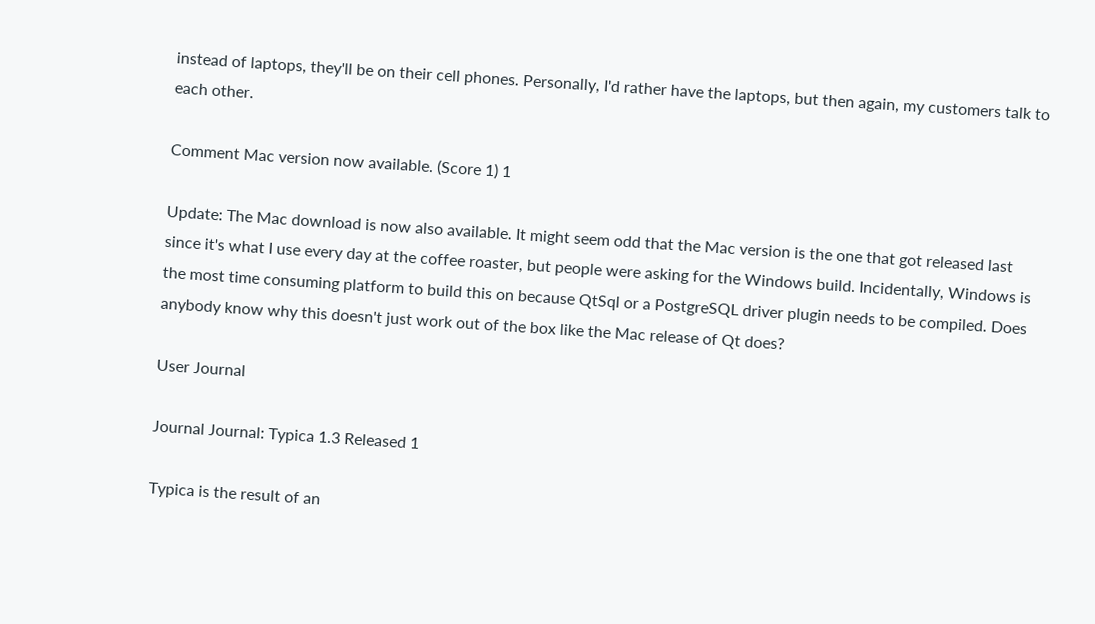instead of laptops, they'll be on their cell phones. Personally, I'd rather have the laptops, but then again, my customers talk to each other.

Comment Mac version now available. (Score 1) 1

Update: The Mac download is now also available. It might seem odd that the Mac version is the one that got released last since it's what I use every day at the coffee roaster, but people were asking for the Windows build. Incidentally, Windows is the most time consuming platform to build this on because QtSql or a PostgreSQL driver plugin needs to be compiled. Does anybody know why this doesn't just work out of the box like the Mac release of Qt does?

User Journal

Journal Journal: Typica 1.3 Released 1

Typica is the result of an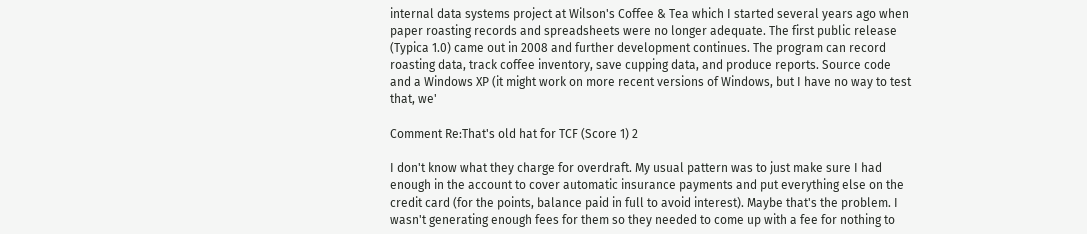internal data systems project at Wilson's Coffee & Tea which I started several years ago when paper roasting records and spreadsheets were no longer adequate. The first public release (Typica 1.0) came out in 2008 and further development continues. The program can record roasting data, track coffee inventory, save cupping data, and produce reports. Source code and a Windows XP (it might work on more recent versions of Windows, but I have no way to test that, we'

Comment Re:That's old hat for TCF (Score 1) 2

I don't know what they charge for overdraft. My usual pattern was to just make sure I had enough in the account to cover automatic insurance payments and put everything else on the credit card (for the points, balance paid in full to avoid interest). Maybe that's the problem. I wasn't generating enough fees for them so they needed to come up with a fee for nothing to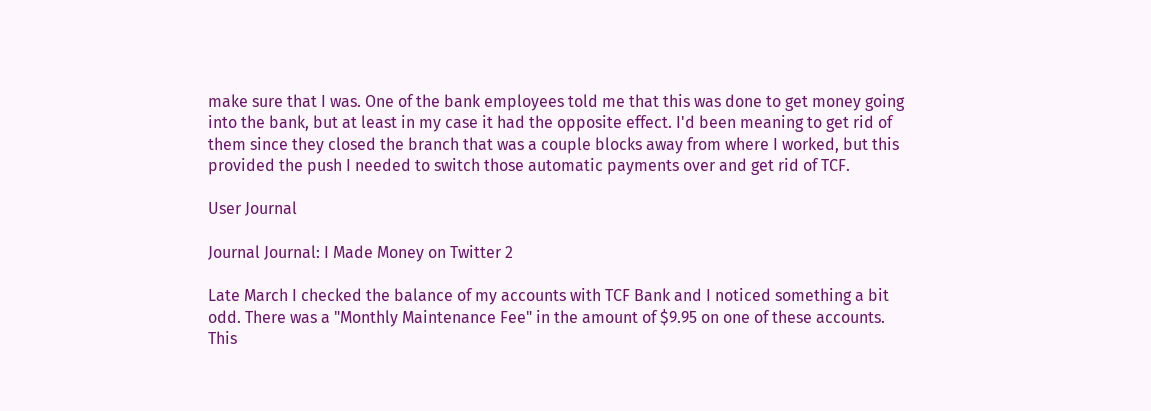make sure that I was. One of the bank employees told me that this was done to get money going into the bank, but at least in my case it had the opposite effect. I'd been meaning to get rid of them since they closed the branch that was a couple blocks away from where I worked, but this provided the push I needed to switch those automatic payments over and get rid of TCF.

User Journal

Journal Journal: I Made Money on Twitter 2

Late March I checked the balance of my accounts with TCF Bank and I noticed something a bit odd. There was a "Monthly Maintenance Fee" in the amount of $9.95 on one of these accounts. This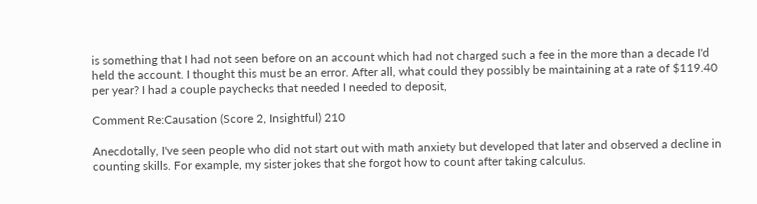is something that I had not seen before on an account which had not charged such a fee in the more than a decade I'd held the account. I thought this must be an error. After all, what could they possibly be maintaining at a rate of $119.40 per year? I had a couple paychecks that needed I needed to deposit,

Comment Re:Causation (Score 2, Insightful) 210

Anecdotally, I've seen people who did not start out with math anxiety but developed that later and observed a decline in counting skills. For example, my sister jokes that she forgot how to count after taking calculus.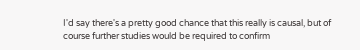I'd say there's a pretty good chance that this really is causal, but of course further studies would be required to confirm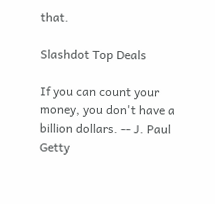that.

Slashdot Top Deals

If you can count your money, you don't have a billion dollars. -- J. Paul Getty